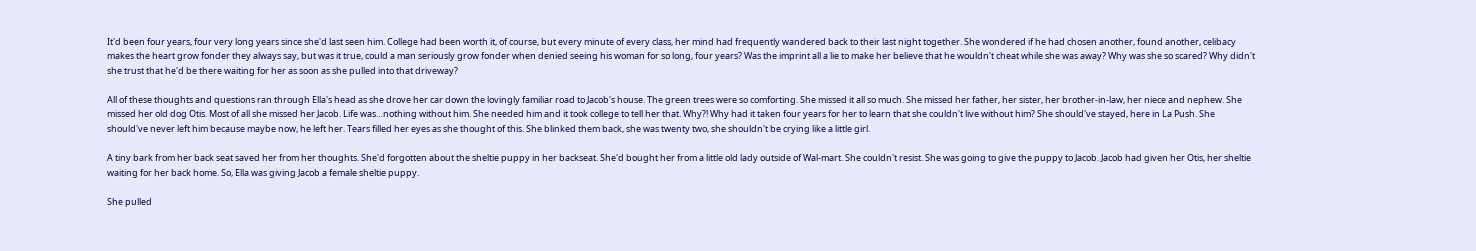It'd been four years, four very long years since she'd last seen him. College had been worth it, of course, but every minute of every class, her mind had frequently wandered back to their last night together. She wondered if he had chosen another, found another, celibacy makes the heart grow fonder they always say, but was it true, could a man seriously grow fonder when denied seeing his woman for so long, four years? Was the imprint all a lie to make her believe that he wouldn't cheat while she was away? Why was she so scared? Why didn't she trust that he'd be there waiting for her as soon as she pulled into that driveway?

All of these thoughts and questions ran through Ella's head as she drove her car down the lovingly familiar road to Jacob's house. The green trees were so comforting. She missed it all so much. She missed her father, her sister, her brother-in-law, her niece and nephew. She missed her old dog Otis. Most of all she missed her Jacob. Life was…nothing without him. She needed him and it took college to tell her that. Why?! Why had it taken four years for her to learn that she couldn't live without him? She should've stayed, here in La Push. She should've never left him because maybe now, he left her. Tears filled her eyes as she thought of this. She blinked them back, she was twenty two, she shouldn't be crying like a little girl.

A tiny bark from her back seat saved her from her thoughts. She'd forgotten about the sheltie puppy in her backseat. She'd bought her from a little old lady outside of Wal-mart. She couldn't resist. She was going to give the puppy to Jacob. Jacob had given her Otis, her sheltie waiting for her back home. So, Ella was giving Jacob a female sheltie puppy.

She pulled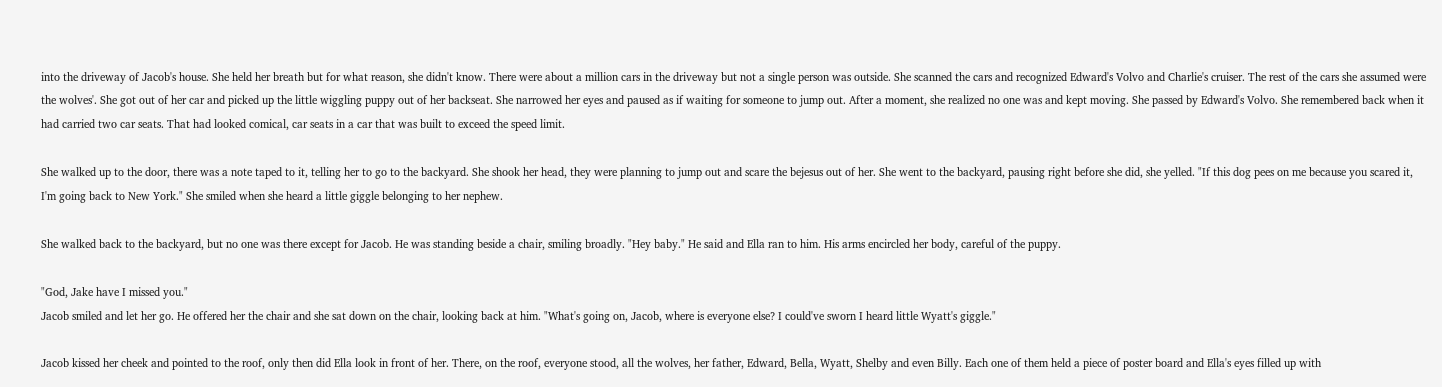into the driveway of Jacob's house. She held her breath but for what reason, she didn't know. There were about a million cars in the driveway but not a single person was outside. She scanned the cars and recognized Edward's Volvo and Charlie's cruiser. The rest of the cars she assumed were the wolves'. She got out of her car and picked up the little wiggling puppy out of her backseat. She narrowed her eyes and paused as if waiting for someone to jump out. After a moment, she realized no one was and kept moving. She passed by Edward's Volvo. She remembered back when it had carried two car seats. That had looked comical, car seats in a car that was built to exceed the speed limit.

She walked up to the door, there was a note taped to it, telling her to go to the backyard. She shook her head, they were planning to jump out and scare the bejesus out of her. She went to the backyard, pausing right before she did, she yelled. "If this dog pees on me because you scared it, I'm going back to New York." She smiled when she heard a little giggle belonging to her nephew.

She walked back to the backyard, but no one was there except for Jacob. He was standing beside a chair, smiling broadly. "Hey baby." He said and Ella ran to him. His arms encircled her body, careful of the puppy.

"God, Jake have I missed you."
Jacob smiled and let her go. He offered her the chair and she sat down on the chair, looking back at him. "What's going on, Jacob, where is everyone else? I could've sworn I heard little Wyatt's giggle."

Jacob kissed her cheek and pointed to the roof, only then did Ella look in front of her. There, on the roof, everyone stood, all the wolves, her father, Edward, Bella, Wyatt, Shelby and even Billy. Each one of them held a piece of poster board and Ella's eyes filled up with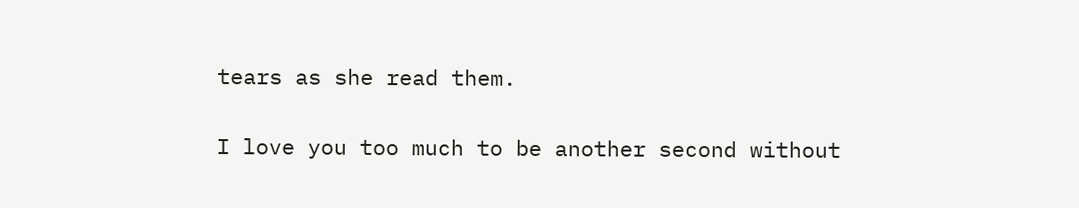tears as she read them.

I love you too much to be another second without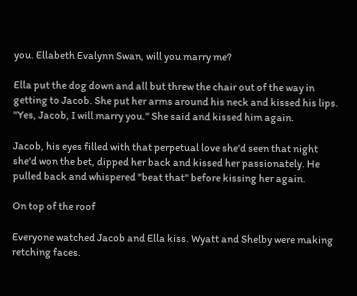you. Ellabeth Evalynn Swan, will you marry me?

Ella put the dog down and all but threw the chair out of the way in getting to Jacob. She put her arms around his neck and kissed his lips. "Yes, Jacob, I will marry you." She said and kissed him again.

Jacob, his eyes filled with that perpetual love she'd seen that night she'd won the bet, dipped her back and kissed her passionately. He pulled back and whispered "beat that" before kissing her again.

On top of the roof

Everyone watched Jacob and Ella kiss. Wyatt and Shelby were making retching faces.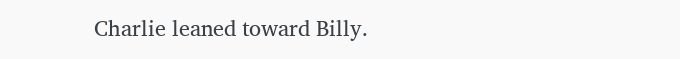Charlie leaned toward Billy.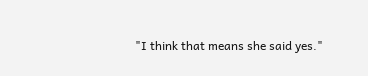"I think that means she said yes."